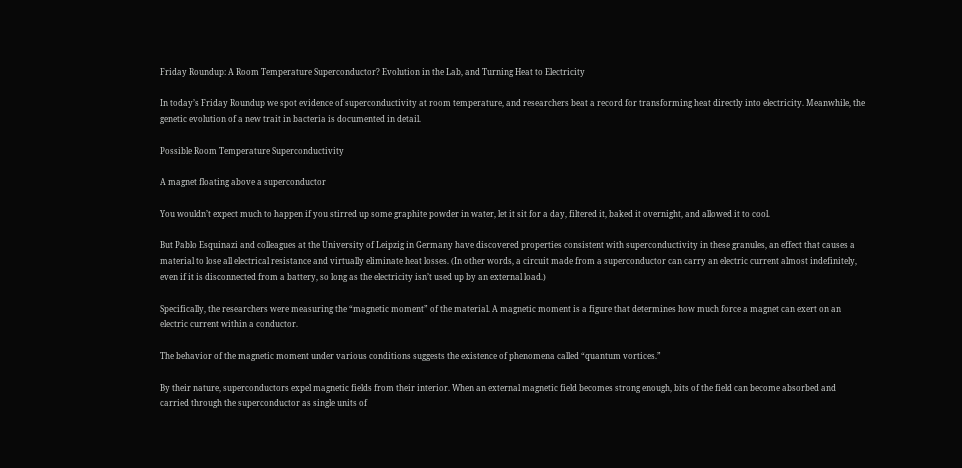Friday Roundup: A Room Temperature Superconductor? Evolution in the Lab, and Turning Heat to Electricity

In today’s Friday Roundup we spot evidence of superconductivity at room temperature, and researchers beat a record for transforming heat directly into electricity. Meanwhile, the genetic evolution of a new trait in bacteria is documented in detail.

Possible Room Temperature Superconductivity

A magnet floating above a superconductor

You wouldn’t expect much to happen if you stirred up some graphite powder in water, let it sit for a day, filtered it, baked it overnight, and allowed it to cool.

But Pablo Esquinazi and colleagues at the University of Leipzig in Germany have discovered properties consistent with superconductivity in these granules, an effect that causes a material to lose all electrical resistance and virtually eliminate heat losses. (In other words, a circuit made from a superconductor can carry an electric current almost indefinitely, even if it is disconnected from a battery, so long as the electricity isn’t used up by an external load.)

Specifically, the researchers were measuring the “magnetic moment” of the material. A magnetic moment is a figure that determines how much force a magnet can exert on an electric current within a conductor.

The behavior of the magnetic moment under various conditions suggests the existence of phenomena called “quantum vortices.”

By their nature, superconductors expel magnetic fields from their interior. When an external magnetic field becomes strong enough, bits of the field can become absorbed and carried through the superconductor as single units of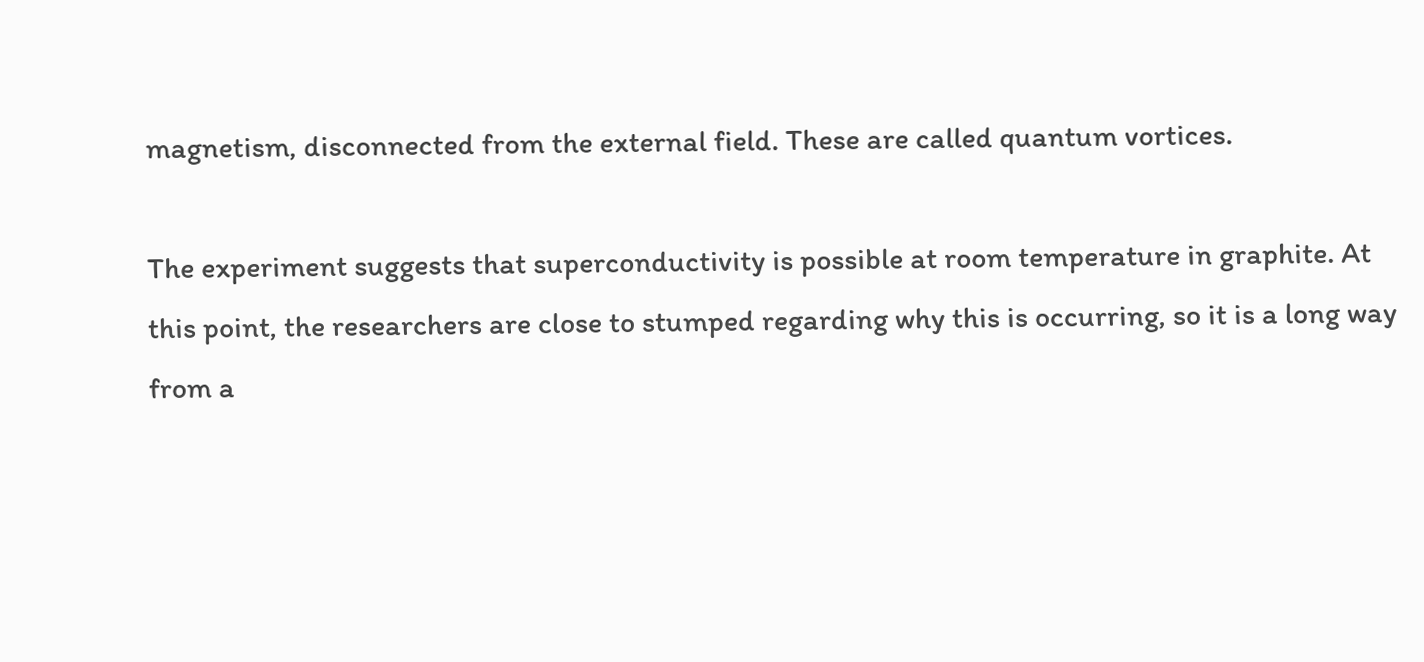magnetism, disconnected from the external field. These are called quantum vortices.

The experiment suggests that superconductivity is possible at room temperature in graphite. At this point, the researchers are close to stumped regarding why this is occurring, so it is a long way from a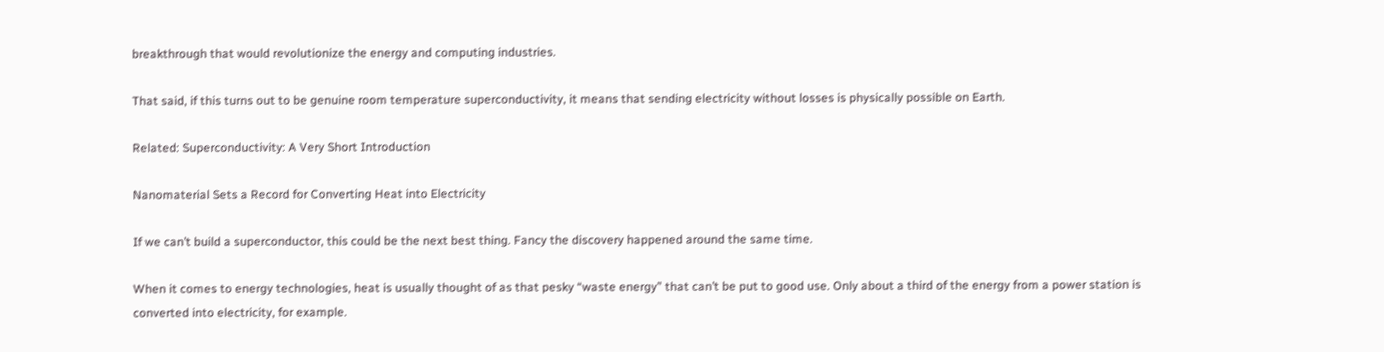breakthrough that would revolutionize the energy and computing industries.

That said, if this turns out to be genuine room temperature superconductivity, it means that sending electricity without losses is physically possible on Earth.

Related: Superconductivity: A Very Short Introduction

Nanomaterial Sets a Record for Converting Heat into Electricity

If we can’t build a superconductor, this could be the next best thing. Fancy the discovery happened around the same time.

When it comes to energy technologies, heat is usually thought of as that pesky “waste energy” that can’t be put to good use. Only about a third of the energy from a power station is converted into electricity, for example.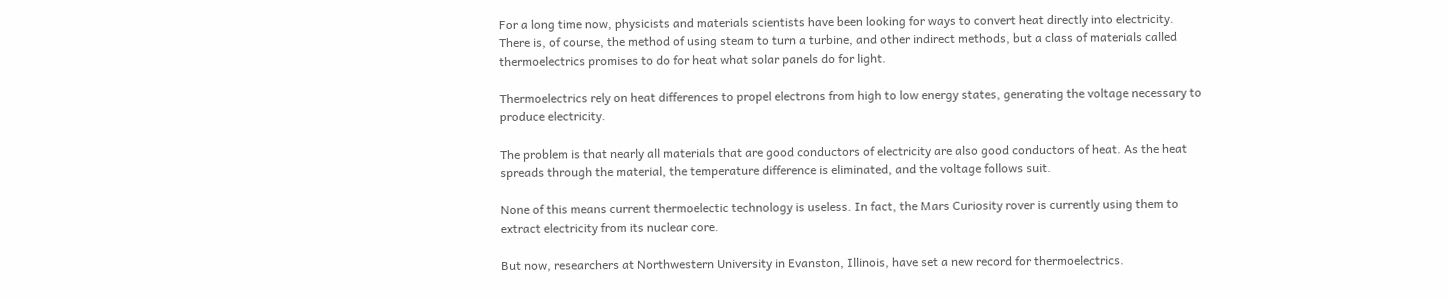For a long time now, physicists and materials scientists have been looking for ways to convert heat directly into electricity. There is, of course, the method of using steam to turn a turbine, and other indirect methods, but a class of materials called thermoelectrics promises to do for heat what solar panels do for light.

Thermoelectrics rely on heat differences to propel electrons from high to low energy states, generating the voltage necessary to produce electricity.

The problem is that nearly all materials that are good conductors of electricity are also good conductors of heat. As the heat spreads through the material, the temperature difference is eliminated, and the voltage follows suit.

None of this means current thermoelectic technology is useless. In fact, the Mars Curiosity rover is currently using them to extract electricity from its nuclear core.

But now, researchers at Northwestern University in Evanston, Illinois, have set a new record for thermoelectrics.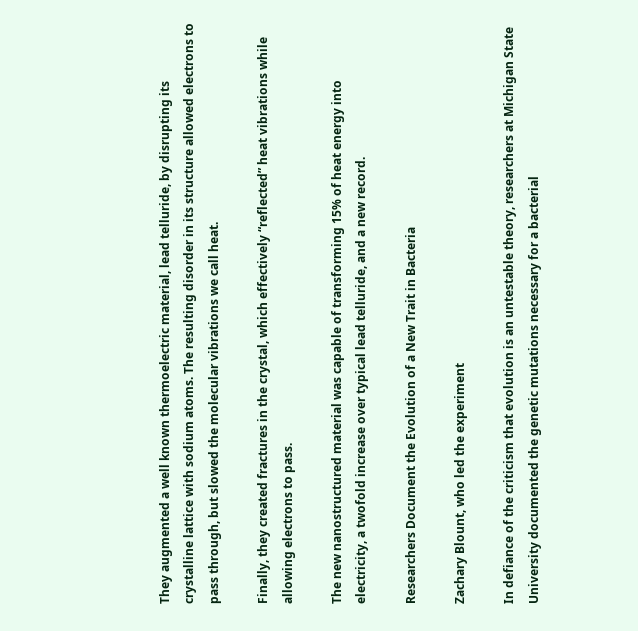They augmented a well known thermoelectric material, lead telluride, by disrupting its crystalline lattice with sodium atoms. The resulting disorder in its structure allowed electrons to pass through, but slowed the molecular vibrations we call heat.

Finally, they created fractures in the crystal, which effectively “reflected” heat vibrations while allowing electrons to pass.

The new nanostructured material was capable of transforming 15% of heat energy into electricity, a twofold increase over typical lead telluride, and a new record.

Researchers Document the Evolution of a New Trait in Bacteria

Zachary Blount, who led the experiment

In defiance of the criticism that evolution is an untestable theory, researchers at Michigan State University documented the genetic mutations necessary for a bacterial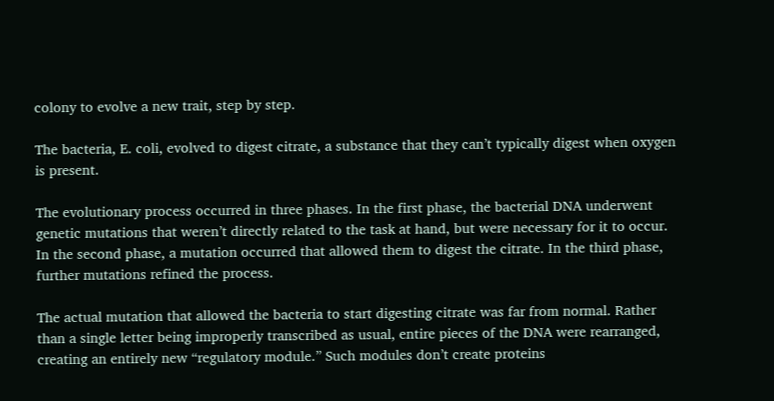colony to evolve a new trait, step by step.

The bacteria, E. coli, evolved to digest citrate, a substance that they can’t typically digest when oxygen is present.

The evolutionary process occurred in three phases. In the first phase, the bacterial DNA underwent genetic mutations that weren’t directly related to the task at hand, but were necessary for it to occur. In the second phase, a mutation occurred that allowed them to digest the citrate. In the third phase, further mutations refined the process.

The actual mutation that allowed the bacteria to start digesting citrate was far from normal. Rather than a single letter being improperly transcribed as usual, entire pieces of the DNA were rearranged, creating an entirely new “regulatory module.” Such modules don’t create proteins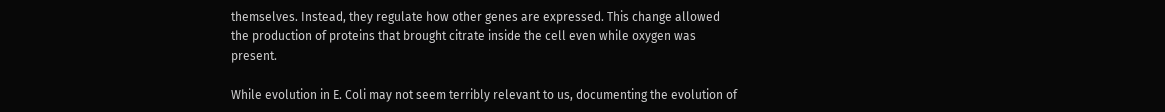themselves. Instead, they regulate how other genes are expressed. This change allowed the production of proteins that brought citrate inside the cell even while oxygen was present.

While evolution in E. Coli may not seem terribly relevant to us, documenting the evolution of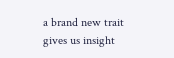a brand new trait gives us insight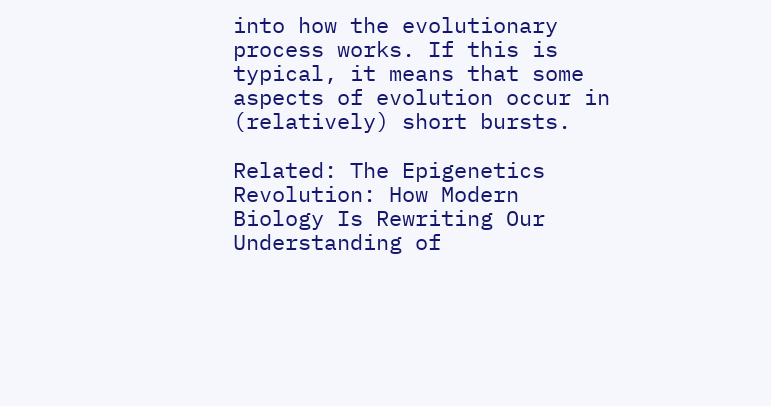into how the evolutionary process works. If this is typical, it means that some aspects of evolution occur in (relatively) short bursts.

Related: The Epigenetics Revolution: How Modern Biology Is Rewriting Our Understanding of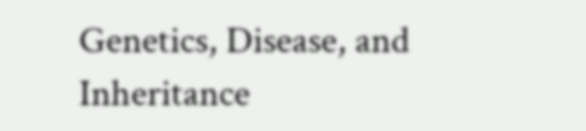Genetics, Disease, and Inheritance